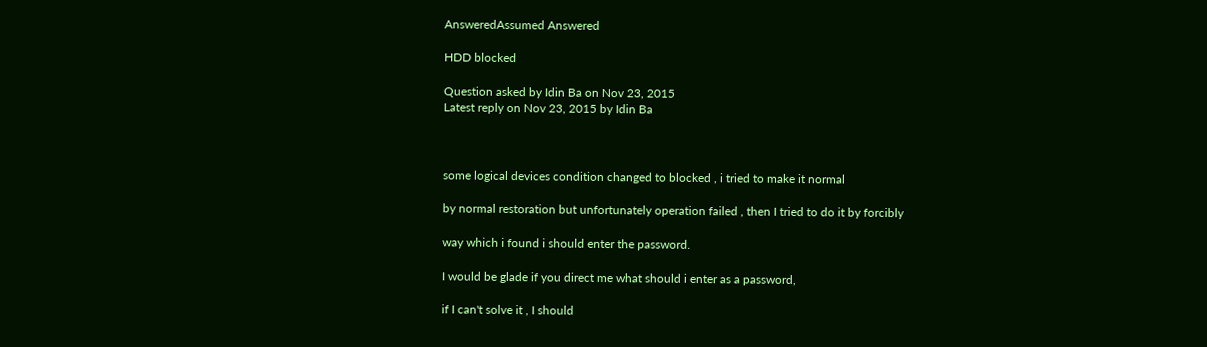AnsweredAssumed Answered

HDD blocked

Question asked by Idin Ba on Nov 23, 2015
Latest reply on Nov 23, 2015 by Idin Ba



some logical devices condition changed to blocked , i tried to make it normal

by normal restoration but unfortunately operation failed , then I tried to do it by forcibly

way which i found i should enter the password.

I would be glade if you direct me what should i enter as a password,

if I can't solve it , I should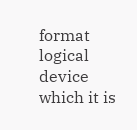format logical device which it is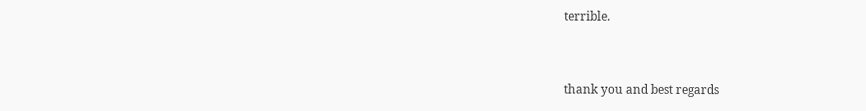terrible.


thank you and best regards